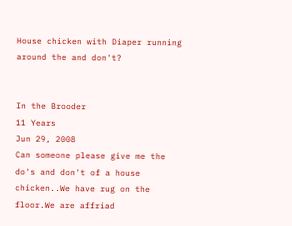House chicken with Diaper running around the and don't?


In the Brooder
11 Years
Jun 29, 2008
Can someone please give me the do's and don't of a house chicken..We have rug on the floor.We are affriad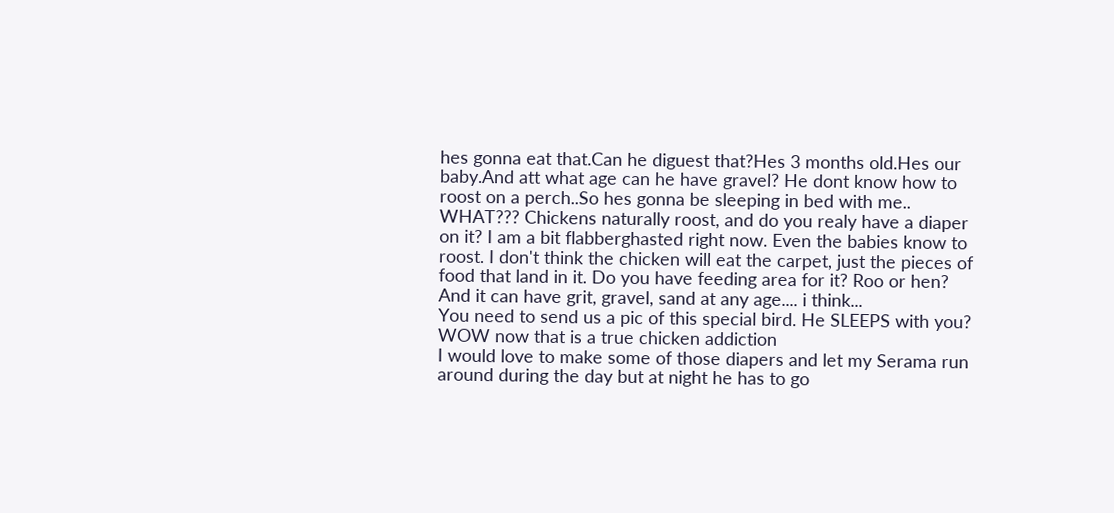hes gonna eat that.Can he diguest that?Hes 3 months old.Hes our baby.And att what age can he have gravel? He dont know how to roost on a perch..So hes gonna be sleeping in bed with me..
WHAT??? Chickens naturally roost, and do you realy have a diaper on it? I am a bit flabberghasted right now. Even the babies know to roost. I don't think the chicken will eat the carpet, just the pieces of food that land in it. Do you have feeding area for it? Roo or hen? And it can have grit, gravel, sand at any age.... i think...
You need to send us a pic of this special bird. He SLEEPS with you? WOW now that is a true chicken addiction
I would love to make some of those diapers and let my Serama run around during the day but at night he has to go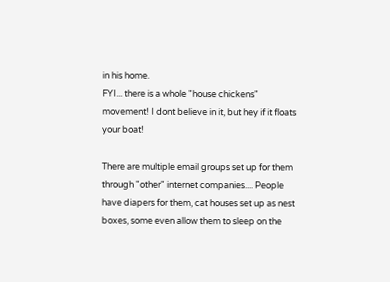in his home.
FYI... there is a whole "house chickens" movement! I dont believe in it, but hey if it floats your boat!

There are multiple email groups set up for them through "other" internet companies.... People have diapers for them, cat houses set up as nest boxes, some even allow them to sleep on the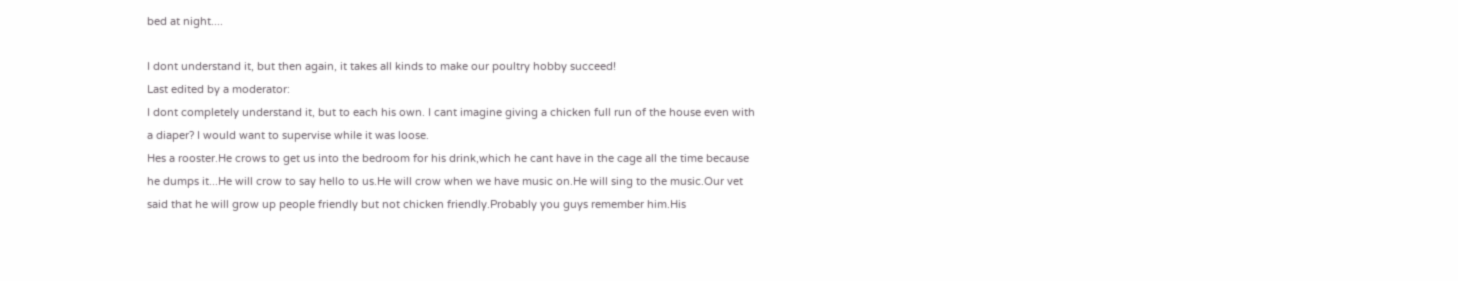bed at night....

I dont understand it, but then again, it takes all kinds to make our poultry hobby succeed!
Last edited by a moderator:
I dont completely understand it, but to each his own. I cant imagine giving a chicken full run of the house even with a diaper? I would want to supervise while it was loose.
Hes a rooster.He crows to get us into the bedroom for his drink,which he cant have in the cage all the time because he dumps it...He will crow to say hello to us.He will crow when we have music on.He will sing to the music.Our vet said that he will grow up people friendly but not chicken friendly.Probably you guys remember him.His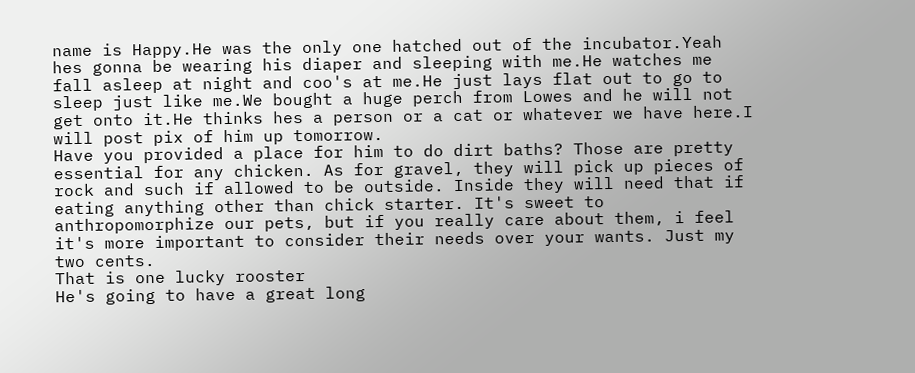name is Happy.He was the only one hatched out of the incubator.Yeah hes gonna be wearing his diaper and sleeping with me.He watches me fall asleep at night and coo's at me.He just lays flat out to go to sleep just like me.We bought a huge perch from Lowes and he will not get onto it.He thinks hes a person or a cat or whatever we have here.I will post pix of him up tomorrow.
Have you provided a place for him to do dirt baths? Those are pretty essential for any chicken. As for gravel, they will pick up pieces of rock and such if allowed to be outside. Inside they will need that if eating anything other than chick starter. It's sweet to anthropomorphize our pets, but if you really care about them, i feel it's more important to consider their needs over your wants. Just my two cents.
That is one lucky rooster
He's going to have a great long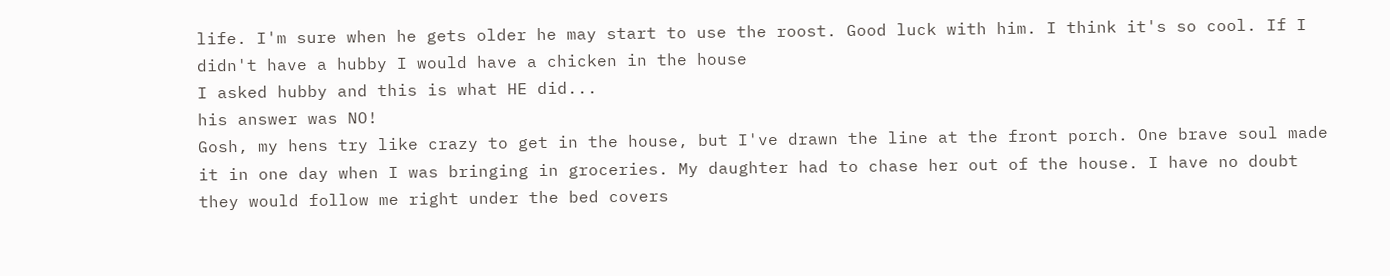life. I'm sure when he gets older he may start to use the roost. Good luck with him. I think it's so cool. If I didn't have a hubby I would have a chicken in the house
I asked hubby and this is what HE did...
his answer was NO!
Gosh, my hens try like crazy to get in the house, but I've drawn the line at the front porch. One brave soul made it in one day when I was bringing in groceries. My daughter had to chase her out of the house. I have no doubt they would follow me right under the bed covers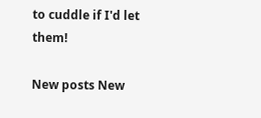to cuddle if I'd let them!

New posts New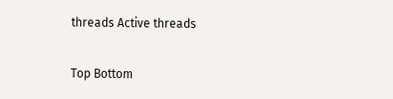threads Active threads

Top Bottom